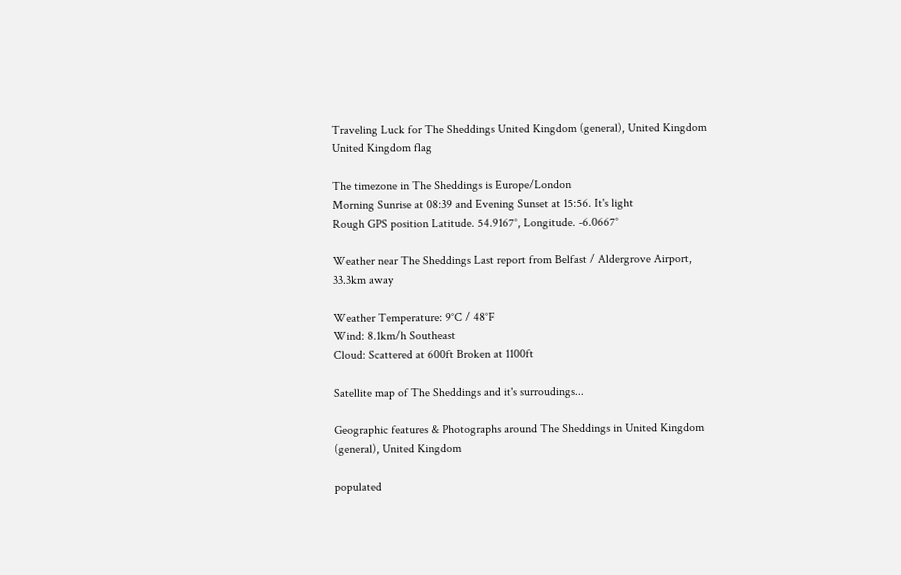Traveling Luck for The Sheddings United Kingdom (general), United Kingdom United Kingdom flag

The timezone in The Sheddings is Europe/London
Morning Sunrise at 08:39 and Evening Sunset at 15:56. It's light
Rough GPS position Latitude. 54.9167°, Longitude. -6.0667°

Weather near The Sheddings Last report from Belfast / Aldergrove Airport, 33.3km away

Weather Temperature: 9°C / 48°F
Wind: 8.1km/h Southeast
Cloud: Scattered at 600ft Broken at 1100ft

Satellite map of The Sheddings and it's surroudings...

Geographic features & Photographs around The Sheddings in United Kingdom (general), United Kingdom

populated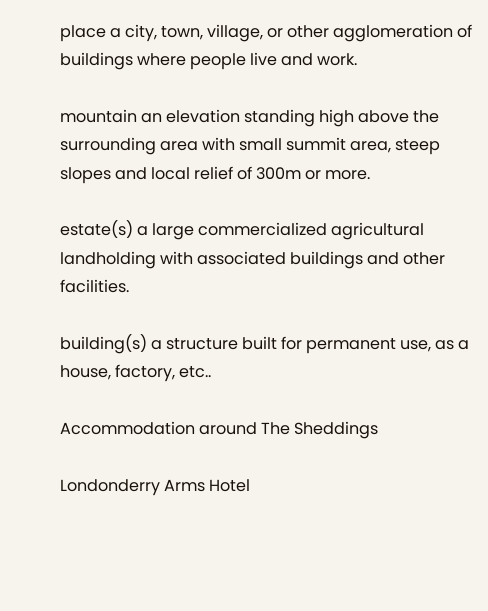place a city, town, village, or other agglomeration of buildings where people live and work.

mountain an elevation standing high above the surrounding area with small summit area, steep slopes and local relief of 300m or more.

estate(s) a large commercialized agricultural landholding with associated buildings and other facilities.

building(s) a structure built for permanent use, as a house, factory, etc..

Accommodation around The Sheddings

Londonderry Arms Hotel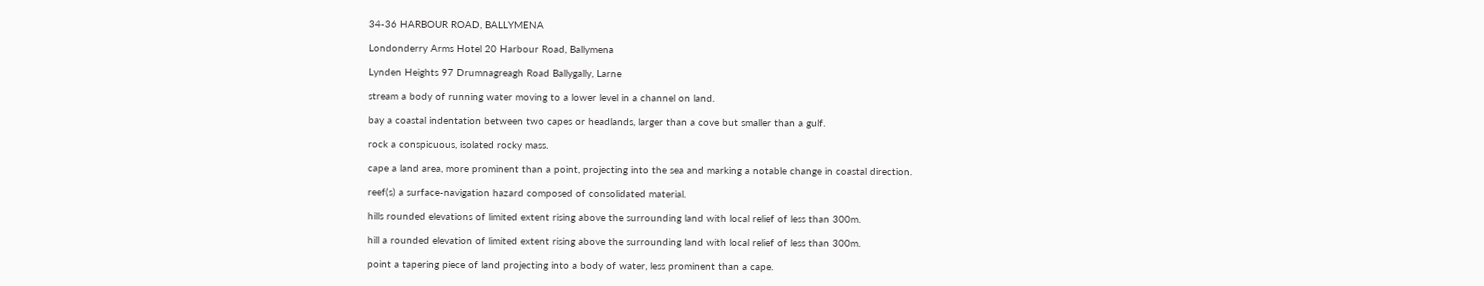34-36 HARBOUR ROAD, BALLYMENA

Londonderry Arms Hotel 20 Harbour Road, Ballymena

Lynden Heights 97 Drumnagreagh Road Ballygally, Larne

stream a body of running water moving to a lower level in a channel on land.

bay a coastal indentation between two capes or headlands, larger than a cove but smaller than a gulf.

rock a conspicuous, isolated rocky mass.

cape a land area, more prominent than a point, projecting into the sea and marking a notable change in coastal direction.

reef(s) a surface-navigation hazard composed of consolidated material.

hills rounded elevations of limited extent rising above the surrounding land with local relief of less than 300m.

hill a rounded elevation of limited extent rising above the surrounding land with local relief of less than 300m.

point a tapering piece of land projecting into a body of water, less prominent than a cape.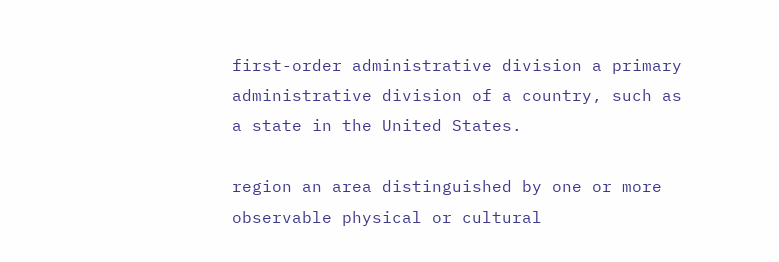first-order administrative division a primary administrative division of a country, such as a state in the United States.

region an area distinguished by one or more observable physical or cultural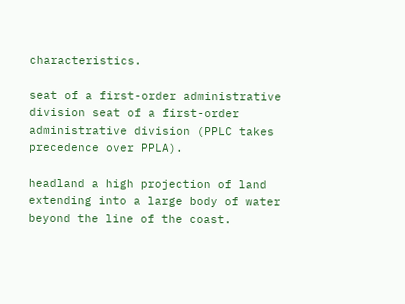characteristics.

seat of a first-order administrative division seat of a first-order administrative division (PPLC takes precedence over PPLA).

headland a high projection of land extending into a large body of water beyond the line of the coast.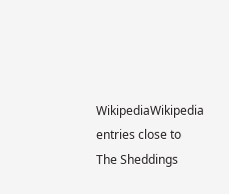WikipediaWikipedia entries close to The Sheddings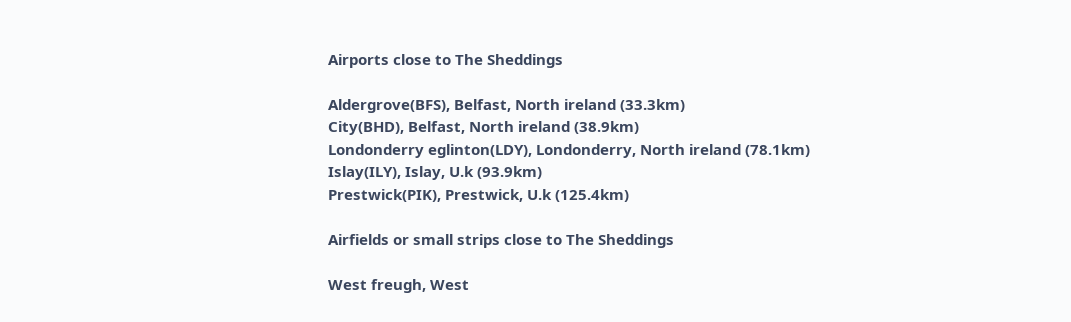Airports close to The Sheddings

Aldergrove(BFS), Belfast, North ireland (33.3km)
City(BHD), Belfast, North ireland (38.9km)
Londonderry eglinton(LDY), Londonderry, North ireland (78.1km)
Islay(ILY), Islay, U.k (93.9km)
Prestwick(PIK), Prestwick, U.k (125.4km)

Airfields or small strips close to The Sheddings

West freugh, West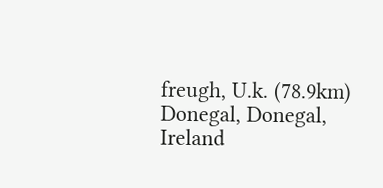freugh, U.k. (78.9km)
Donegal, Donegal, Ireland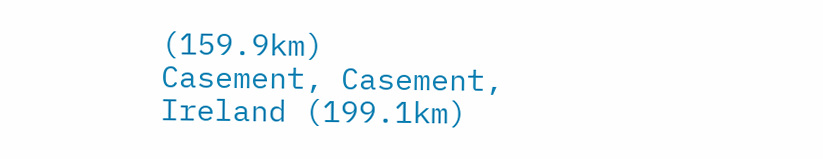(159.9km)
Casement, Casement, Ireland (199.1km)